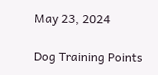May 23, 2024

Dog Training Points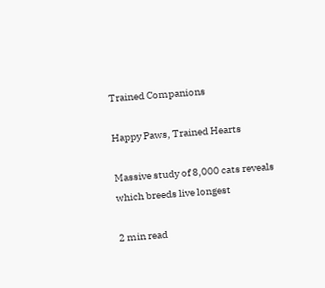Trained Companions

Happy Paws, Trained Hearts

Massive study of 8,000 cats reveals which breeds live longest

2 min read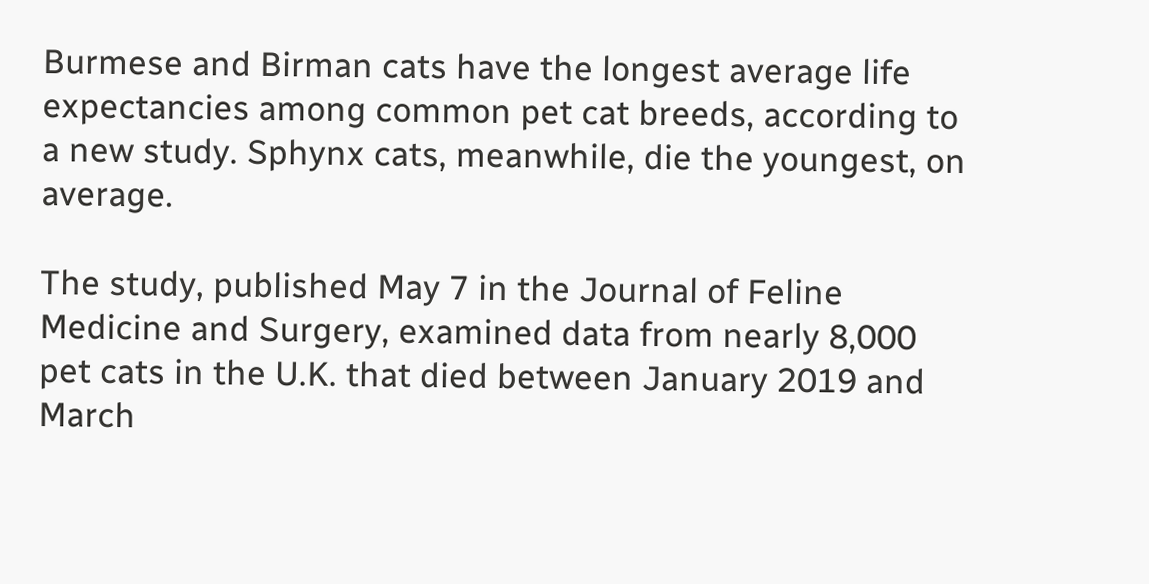Burmese and Birman cats have the longest average life expectancies among common pet cat breeds, according to a new study. Sphynx cats, meanwhile, die the youngest, on average.

The study, published May 7 in the Journal of Feline Medicine and Surgery, examined data from nearly 8,000 pet cats in the U.K. that died between January 2019 and March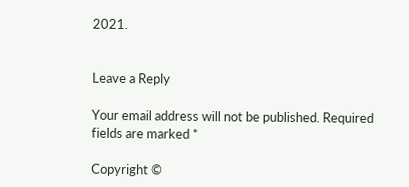2021.


Leave a Reply

Your email address will not be published. Required fields are marked *

Copyright ©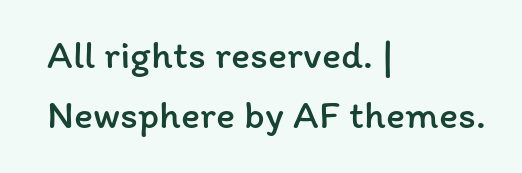All rights reserved. | Newsphere by AF themes.